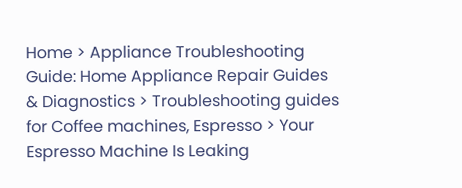Home > Appliance Troubleshooting Guide: Home Appliance Repair Guides & Diagnostics > Troubleshooting guides for Coffee machines, Espresso > Your Espresso Machine Is Leaking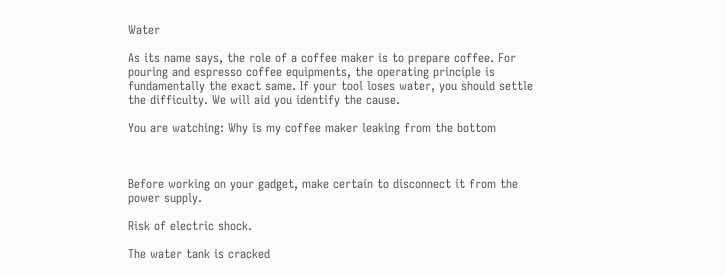Water

As its name says, the role of a coffee maker is to prepare coffee. For pouring and espresso coffee equipments, the operating principle is fundamentally the exact same. If your tool loses water, you should settle the difficulty. We will aid you identify the cause.

You are watching: Why is my coffee maker leaking from the bottom



Before working on your gadget, make certain to disconnect it from the power supply.

Risk of electric shock.

The water tank is cracked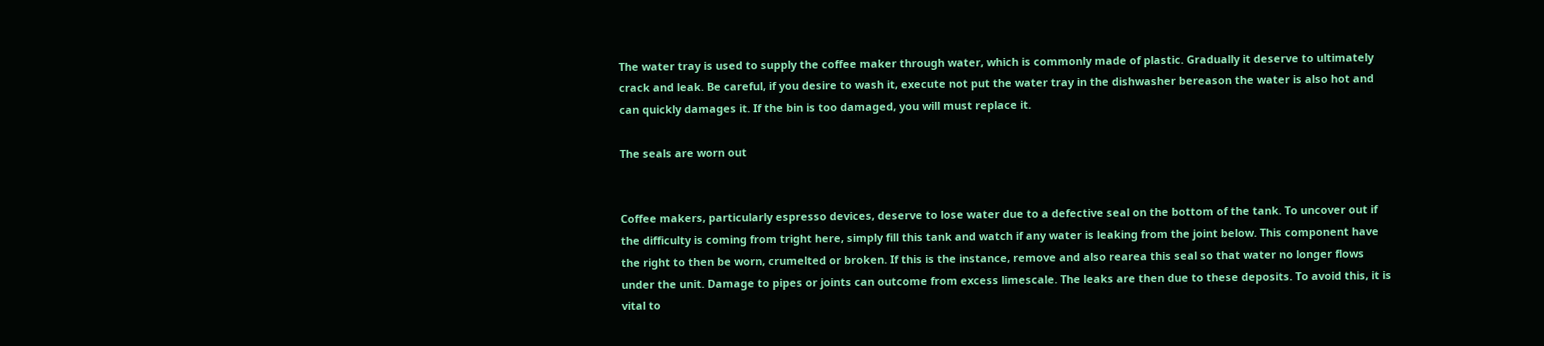The water tray is used to supply the coffee maker through water, which is commonly made of plastic. Gradually it deserve to ultimately crack and leak. Be careful, if you desire to wash it, execute not put the water tray in the dishwasher bereason the water is also hot and can quickly damages it. If the bin is too damaged, you will must replace it.

The seals are worn out


Coffee makers, particularly espresso devices, deserve to lose water due to a defective seal on the bottom of the tank. To uncover out if the difficulty is coming from tright here, simply fill this tank and watch if any water is leaking from the joint below. This component have the right to then be worn, crumelted or broken. If this is the instance, remove and also rearea this seal so that water no longer flows under the unit. Damage to pipes or joints can outcome from excess limescale. The leaks are then due to these deposits. To avoid this, it is vital to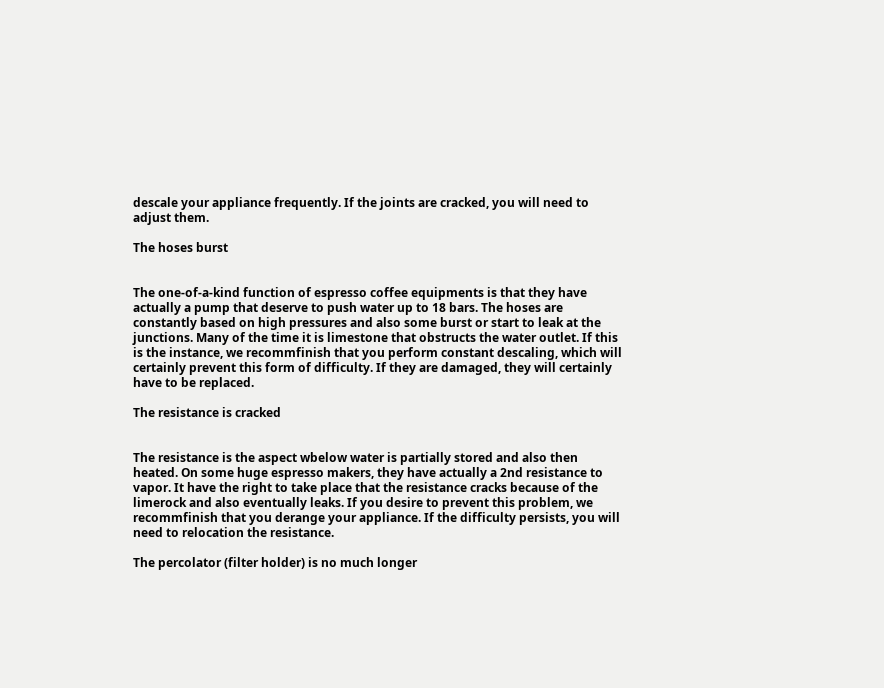descale your appliance frequently. If the joints are cracked, you will need to adjust them.

The hoses burst


The one-of-a-kind function of espresso coffee equipments is that they have actually a pump that deserve to push water up to 18 bars. The hoses are constantly based on high pressures and also some burst or start to leak at the junctions. Many of the time it is limestone that obstructs the water outlet. If this is the instance, we recommfinish that you perform constant descaling, which will certainly prevent this form of difficulty. If they are damaged, they will certainly have to be replaced.

The resistance is cracked


The resistance is the aspect wbelow water is partially stored and also then heated. On some huge espresso makers, they have actually a 2nd resistance to vapor. It have the right to take place that the resistance cracks because of the limerock and also eventually leaks. If you desire to prevent this problem, we recommfinish that you derange your appliance. If the difficulty persists, you will need to relocation the resistance.

The percolator (filter holder) is no much longer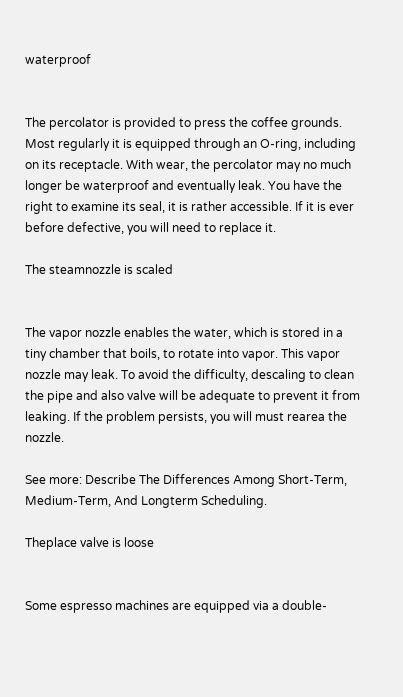waterproof


The percolator is provided to press the coffee grounds. Most regularly it is equipped through an O-ring, including on its receptacle. With wear, the percolator may no much longer be waterproof and eventually leak. You have the right to examine its seal, it is rather accessible. If it is ever before defective, you will need to replace it.

The steamnozzle is scaled


The vapor nozzle enables the water, which is stored in a tiny chamber that boils, to rotate into vapor. This vapor nozzle may leak. To avoid the difficulty, descaling to clean the pipe and also valve will be adequate to prevent it from leaking. If the problem persists, you will must rearea the nozzle.

See more: Describe The Differences Among Short-Term, Medium-Term, And Longterm Scheduling.

Theplace valve is loose


Some espresso machines are equipped via a double-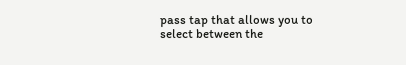pass tap that allows you to select between the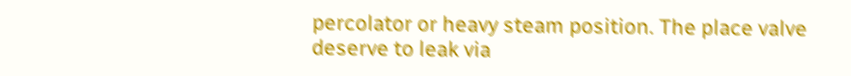percolator or heavy steam position. The place valve deserve to leak via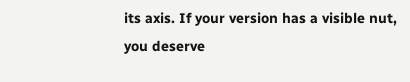its axis. If your version has a visible nut, you deserve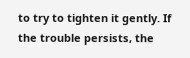to try to tighten it gently. If the trouble persists, the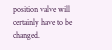position valve will certainly have to be changed.